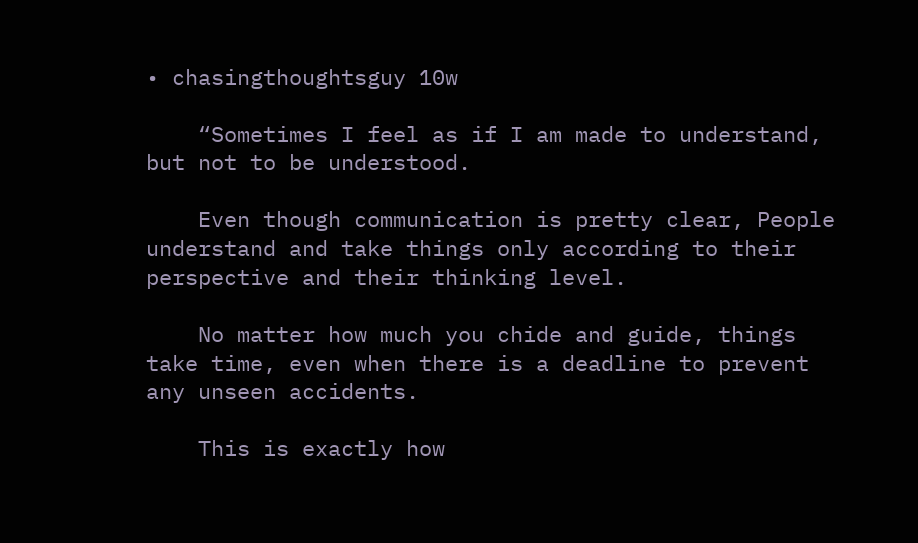• chasingthoughtsguy 10w

    “Sometimes I feel as if I am made to understand, but not to be understood.

    Even though communication is pretty clear, People understand and take things only according to their perspective and their thinking level.

    No matter how much you chide and guide, things take time, even when there is a deadline to prevent any unseen accidents.

    This is exactly how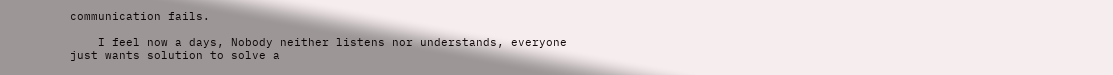communication fails.

    I feel now a days, Nobody neither listens nor understands, everyone just wants solution to solve a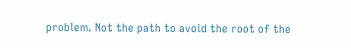problem. Not the path to avoid the root of the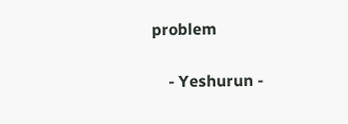problem

    - Yeshurun -